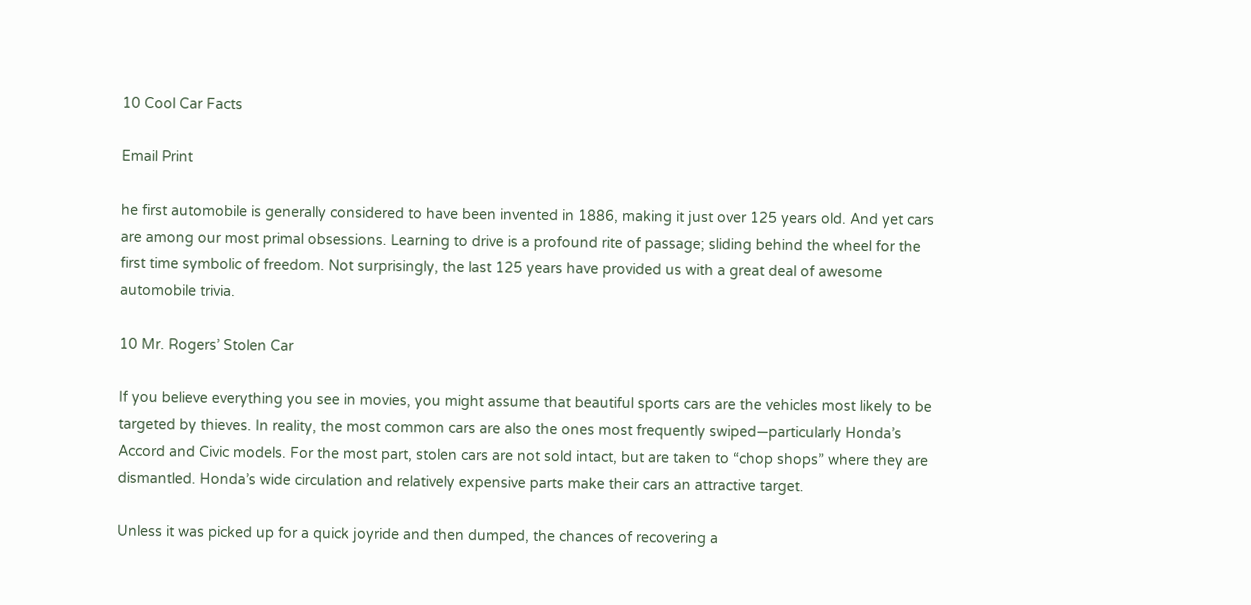10 Cool Car Facts

Email Print

he first automobile is generally considered to have been invented in 1886, making it just over 125 years old. And yet cars are among our most primal obsessions. Learning to drive is a profound rite of passage; sliding behind the wheel for the first time symbolic of freedom. Not surprisingly, the last 125 years have provided us with a great deal of awesome automobile trivia.

10 Mr. Rogers’ Stolen Car

If you believe everything you see in movies, you might assume that beautiful sports cars are the vehicles most likely to be targeted by thieves. In reality, the most common cars are also the ones most frequently swiped—particularly Honda’s Accord and Civic models. For the most part, stolen cars are not sold intact, but are taken to “chop shops” where they are dismantled. Honda’s wide circulation and relatively expensive parts make their cars an attractive target.

Unless it was picked up for a quick joyride and then dumped, the chances of recovering a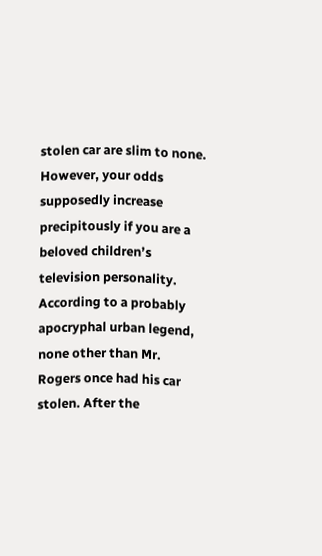stolen car are slim to none. However, your odds supposedly increase precipitously if you are a beloved children’s television personality. According to a probably apocryphal urban legend, none other than Mr. Rogers once had his car stolen. After the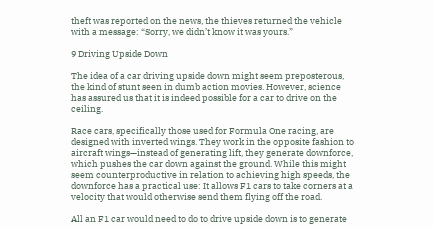theft was reported on the news, the thieves returned the vehicle with a message: “Sorry, we didn’t know it was yours.”

9 Driving Upside Down

The idea of a car driving upside down might seem preposterous, the kind of stunt seen in dumb action movies. However, science has assured us that it is indeed possible for a car to drive on the ceiling.

Race cars, specifically those used for Formula One racing, are designed with inverted wings. They work in the opposite fashion to aircraft wings—instead of generating lift, they generate downforce, which pushes the car down against the ground. While this might seem counterproductive in relation to achieving high speeds, the downforce has a practical use: It allows F1 cars to take corners at a velocity that would otherwise send them flying off the road.

All an F1 car would need to do to drive upside down is to generate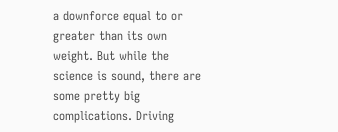a downforce equal to or greater than its own weight. But while the science is sound, there are some pretty big complications. Driving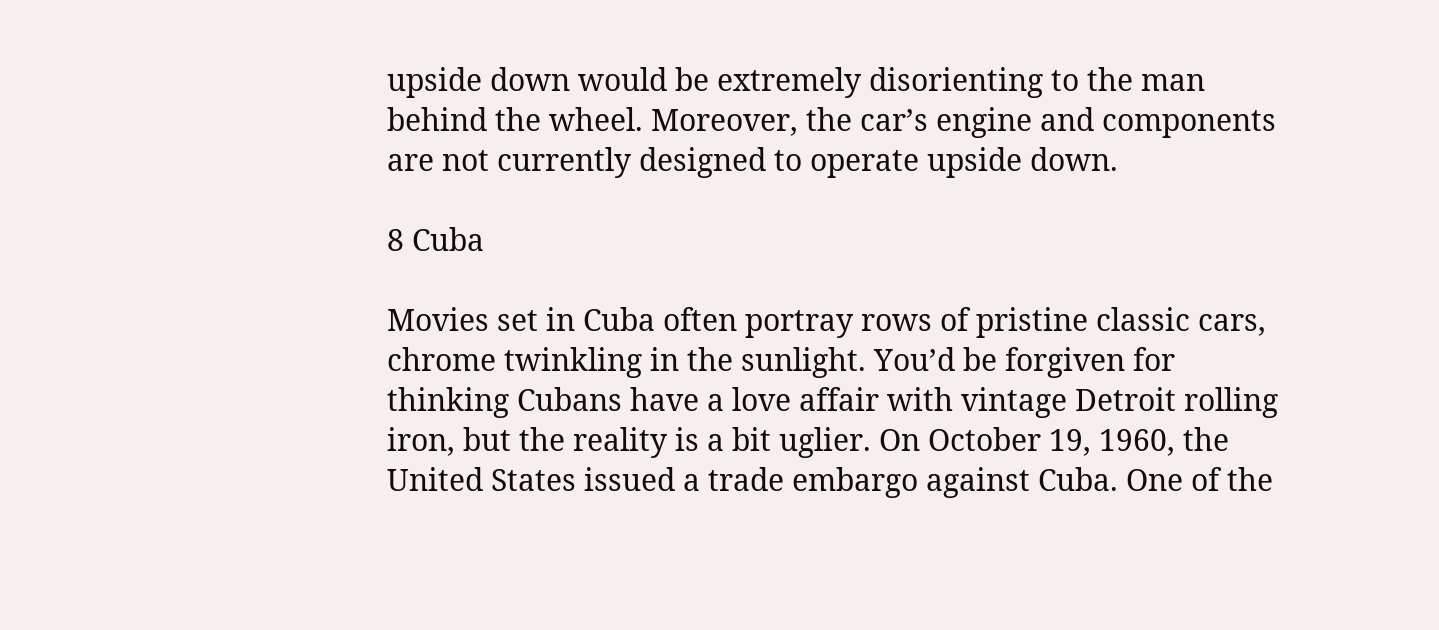upside down would be extremely disorienting to the man behind the wheel. Moreover, the car’s engine and components are not currently designed to operate upside down.

8 Cuba

Movies set in Cuba often portray rows of pristine classic cars, chrome twinkling in the sunlight. You’d be forgiven for thinking Cubans have a love affair with vintage Detroit rolling iron, but the reality is a bit uglier. On October 19, 1960, the United States issued a trade embargo against Cuba. One of the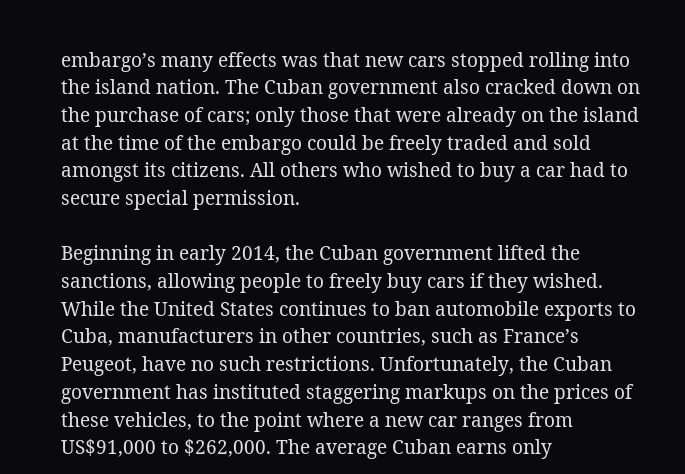embargo’s many effects was that new cars stopped rolling into the island nation. The Cuban government also cracked down on the purchase of cars; only those that were already on the island at the time of the embargo could be freely traded and sold amongst its citizens. All others who wished to buy a car had to secure special permission.

Beginning in early 2014, the Cuban government lifted the sanctions, allowing people to freely buy cars if they wished. While the United States continues to ban automobile exports to Cuba, manufacturers in other countries, such as France’s Peugeot, have no such restrictions. Unfortunately, the Cuban government has instituted staggering markups on the prices of these vehicles, to the point where a new car ranges from US$91,000 to $262,000. The average Cuban earns only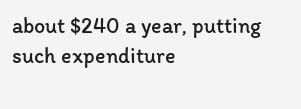about $240 a year, putting such expenditure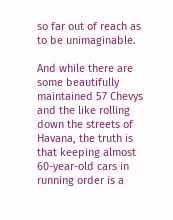so far out of reach as to be unimaginable.

And while there are some beautifully maintained 57 Chevys and the like rolling down the streets of Havana, the truth is that keeping almost 60-year-old cars in running order is a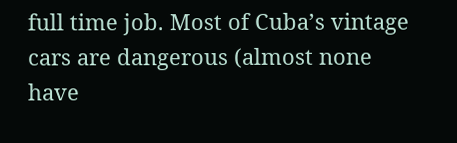full time job. Most of Cuba’s vintage cars are dangerous (almost none have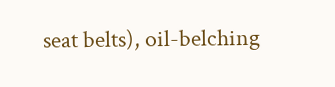seat belts), oil-belching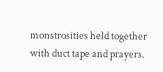monstrosities held together with duct tape and prayers.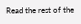Read the rest of the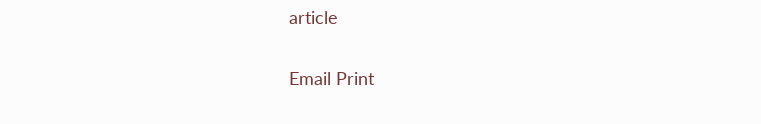article

Email Print